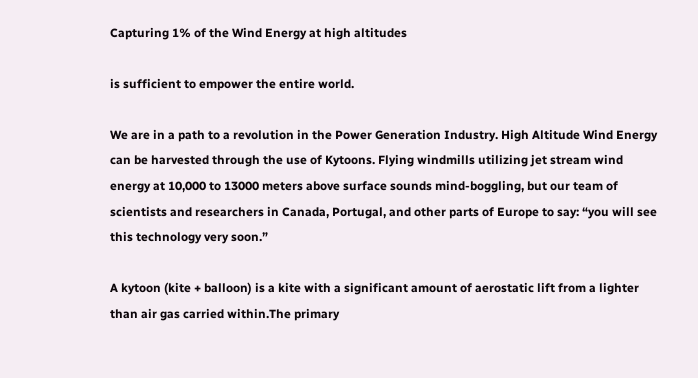Capturing 1% of the Wind Energy at high altitudes

is sufficient to empower the entire world.

We are in a path to a revolution in the Power Generation Industry. High Altitude Wind Energy can be harvested through the use of Kytoons. Flying windmills utilizing jet stream wind energy at 10,000 to 13000 meters above surface sounds mind-boggling, but our team of scientists and researchers in Canada, Portugal, and other parts of Europe to say: “you will see this technology very soon.”

A kytoon (kite + balloon) is a kite with a significant amount of aerostatic lift from a lighter than air gas carried within.The primary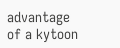advantage of a kytoon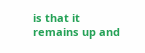is that it remains up and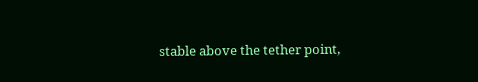stable above the tether point,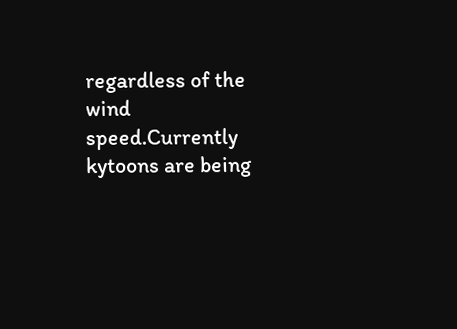regardless of the wind speed.Currently kytoons are being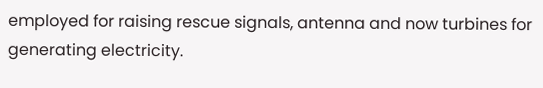employed for raising rescue signals, antenna and now turbines for generating electricity.